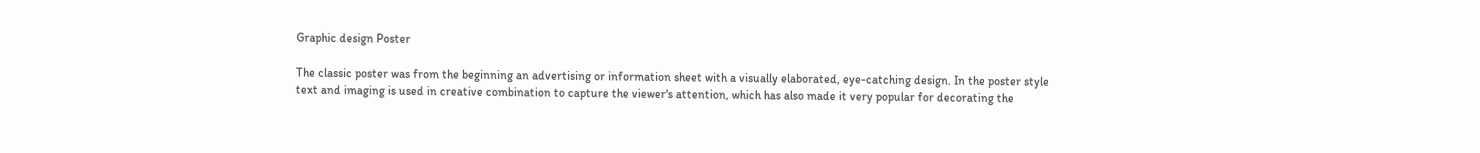Graphic design Poster

The classic poster was from the beginning an advertising or information sheet with a visually elaborated, eye-catching design. In the poster style text and imaging is used in creative combination to capture the viewer's attention, which has also made it very popular for decorating the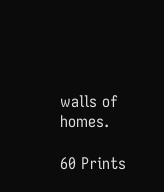walls of homes.

60 Prints